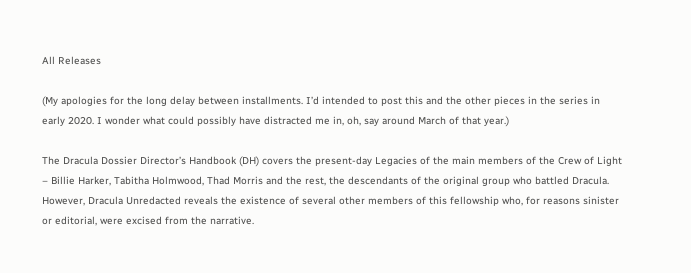All Releases

(My apologies for the long delay between installments. I’d intended to post this and the other pieces in the series in early 2020. I wonder what could possibly have distracted me in, oh, say around March of that year.)

The Dracula Dossier Director’s Handbook (DH) covers the present-day Legacies of the main members of the Crew of Light – Billie Harker, Tabitha Holmwood, Thad Morris and the rest, the descendants of the original group who battled Dracula. However, Dracula Unredacted reveals the existence of several other members of this fellowship who, for reasons sinister or editorial, were excised from the narrative.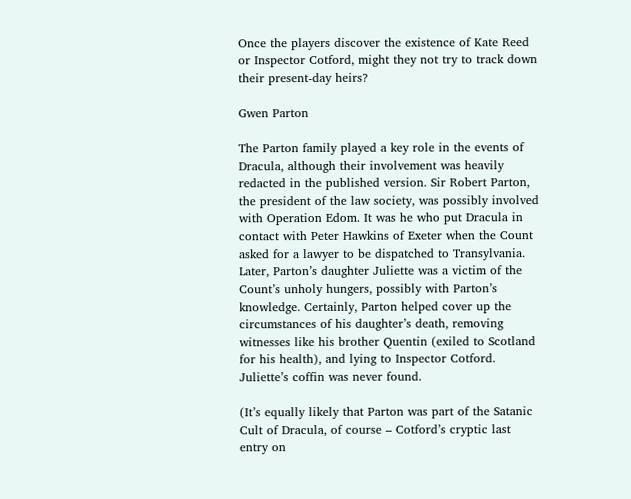Once the players discover the existence of Kate Reed or Inspector Cotford, might they not try to track down their present-day heirs?

Gwen Parton

The Parton family played a key role in the events of Dracula, although their involvement was heavily redacted in the published version. Sir Robert Parton, the president of the law society, was possibly involved with Operation Edom. It was he who put Dracula in contact with Peter Hawkins of Exeter when the Count asked for a lawyer to be dispatched to Transylvania. Later, Parton’s daughter Juliette was a victim of the Count’s unholy hungers, possibly with Parton’s knowledge. Certainly, Parton helped cover up the circumstances of his daughter’s death, removing witnesses like his brother Quentin (exiled to Scotland for his health), and lying to Inspector Cotford. Juliette’s coffin was never found.

(It’s equally likely that Parton was part of the Satanic Cult of Dracula, of course – Cotford’s cryptic last entry on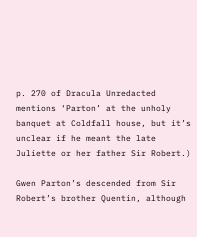p. 270 of Dracula Unredacted mentions ‘Parton’ at the unholy banquet at Coldfall house, but it’s unclear if he meant the late Juliette or her father Sir Robert.)

Gwen Parton’s descended from Sir Robert’s brother Quentin, although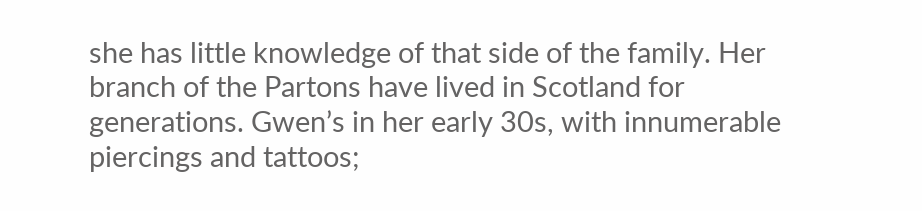she has little knowledge of that side of the family. Her branch of the Partons have lived in Scotland for generations. Gwen’s in her early 30s, with innumerable piercings and tattoos;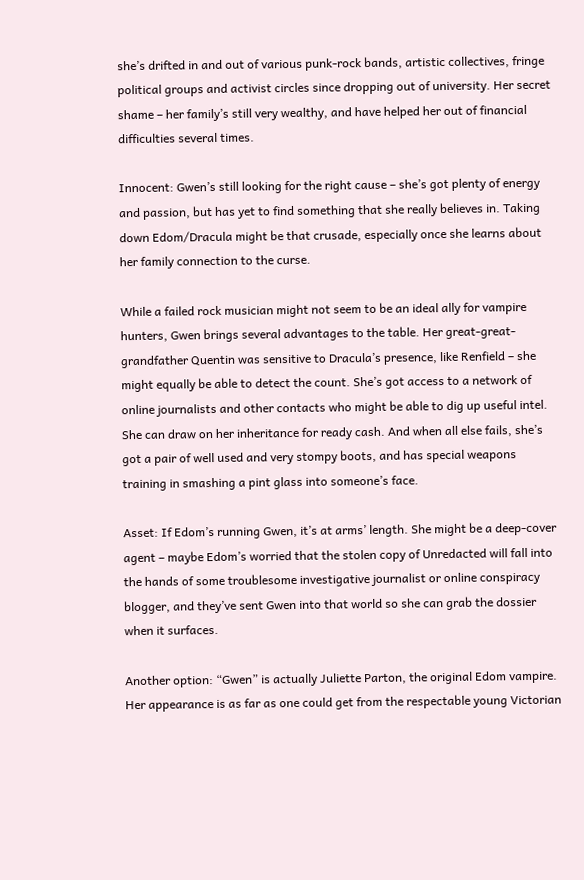she’s drifted in and out of various punk-rock bands, artistic collectives, fringe political groups and activist circles since dropping out of university. Her secret shame – her family’s still very wealthy, and have helped her out of financial difficulties several times.

Innocent: Gwen’s still looking for the right cause – she’s got plenty of energy and passion, but has yet to find something that she really believes in. Taking down Edom/Dracula might be that crusade, especially once she learns about her family connection to the curse.

While a failed rock musician might not seem to be an ideal ally for vampire hunters, Gwen brings several advantages to the table. Her great-great-grandfather Quentin was sensitive to Dracula’s presence, like Renfield – she might equally be able to detect the count. She’s got access to a network of online journalists and other contacts who might be able to dig up useful intel. She can draw on her inheritance for ready cash. And when all else fails, she’s got a pair of well used and very stompy boots, and has special weapons training in smashing a pint glass into someone’s face.

Asset: If Edom’s running Gwen, it’s at arms’ length. She might be a deep-cover agent – maybe Edom’s worried that the stolen copy of Unredacted will fall into the hands of some troublesome investigative journalist or online conspiracy blogger, and they’ve sent Gwen into that world so she can grab the dossier when it surfaces.

Another option: “Gwen” is actually Juliette Parton, the original Edom vampire. Her appearance is as far as one could get from the respectable young Victorian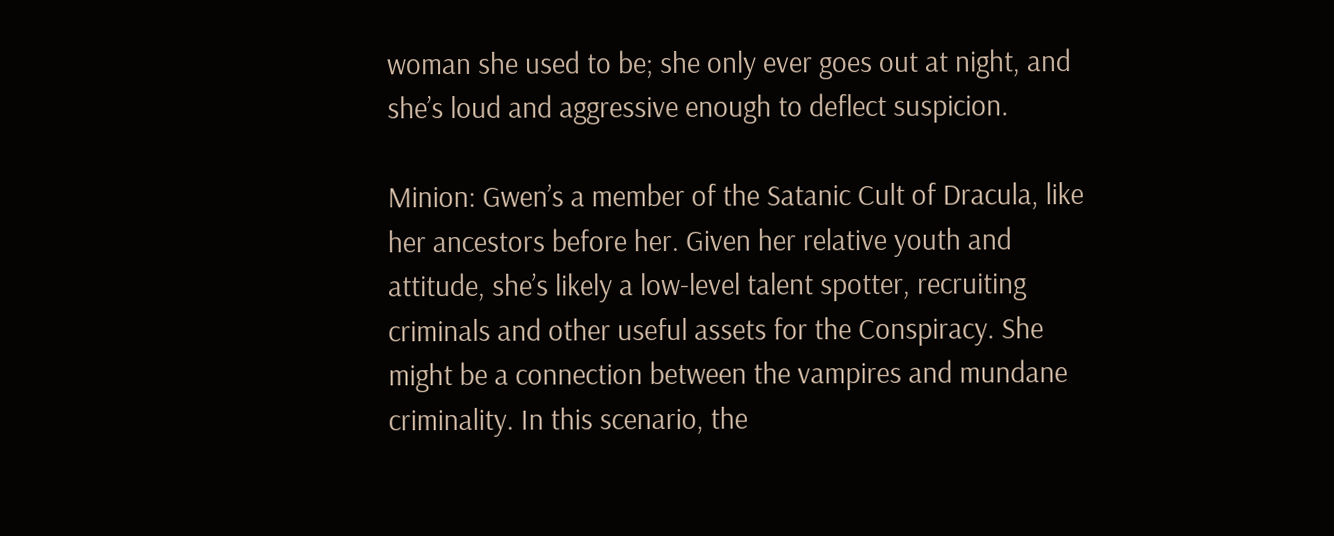woman she used to be; she only ever goes out at night, and she’s loud and aggressive enough to deflect suspicion.

Minion: Gwen’s a member of the Satanic Cult of Dracula, like her ancestors before her. Given her relative youth and attitude, she’s likely a low-level talent spotter, recruiting criminals and other useful assets for the Conspiracy. She might be a connection between the vampires and mundane criminality. In this scenario, the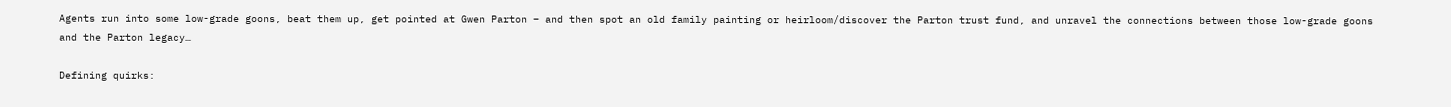Agents run into some low-grade goons, beat them up, get pointed at Gwen Parton – and then spot an old family painting or heirloom/discover the Parton trust fund, and unravel the connections between those low-grade goons and the Parton legacy…

Defining quirks: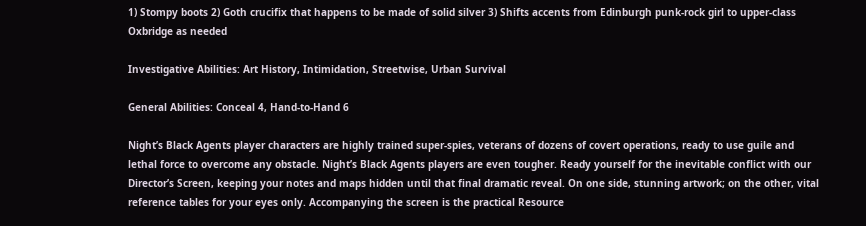1) Stompy boots 2) Goth crucifix that happens to be made of solid silver 3) Shifts accents from Edinburgh punk-rock girl to upper-class Oxbridge as needed

Investigative Abilities: Art History, Intimidation, Streetwise, Urban Survival

General Abilities: Conceal 4, Hand-to-Hand 6

Night’s Black Agents player characters are highly trained super-spies, veterans of dozens of covert operations, ready to use guile and lethal force to overcome any obstacle. Night’s Black Agents players are even tougher. Ready yourself for the inevitable conflict with our Director’s Screen, keeping your notes and maps hidden until that final dramatic reveal. On one side, stunning artwork; on the other, vital reference tables for your eyes only. Accompanying the screen is the practical Resource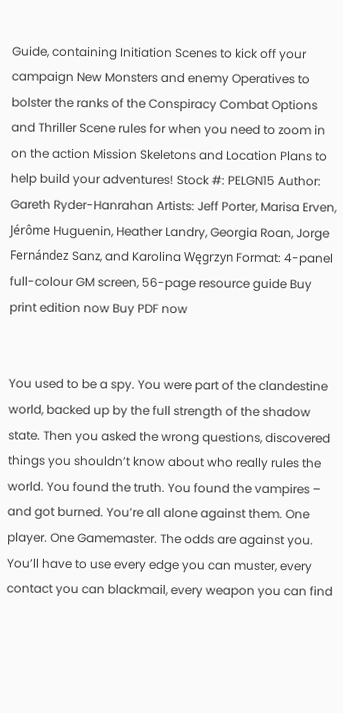Guide, containing Initiation Scenes to kick off your campaign New Monsters and enemy Operatives to bolster the ranks of the Conspiracy Combat Options and Thriller Scene rules for when you need to zoom in on the action Mission Skeletons and Location Plans to help build your adventures! Stock #: PELGN15 Author: Gareth Ryder-Hanrahan Artists: Jeff Porter, Marisa Erven, Jérôme Huguenin, Heather Landry, Georgia Roan, Jorge Fernández Sanz, and Karolina Węgrzyn Format: 4-panel full-colour GM screen, 56-page resource guide Buy print edition now Buy PDF now


You used to be a spy. You were part of the clandestine world, backed up by the full strength of the shadow state. Then you asked the wrong questions, discovered things you shouldn’t know about who really rules the world. You found the truth. You found the vampires – and got burned. You’re all alone against them. One player. One Gamemaster. The odds are against you. You’ll have to use every edge you can muster, every contact you can blackmail, every weapon you can find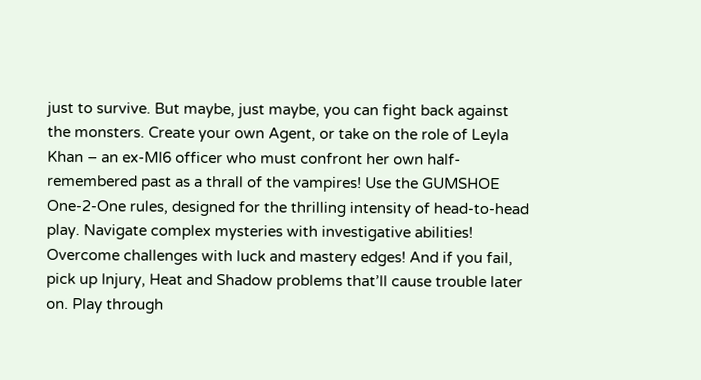just to survive. But maybe, just maybe, you can fight back against the monsters. Create your own Agent, or take on the role of Leyla Khan – an ex-MI6 officer who must confront her own half-remembered past as a thrall of the vampires! Use the GUMSHOE One-2-One rules, designed for the thrilling intensity of head-to-head play. Navigate complex mysteries with investigative abilities! Overcome challenges with luck and mastery edges! And if you fail, pick up Injury, Heat and Shadow problems that’ll cause trouble later on. Play through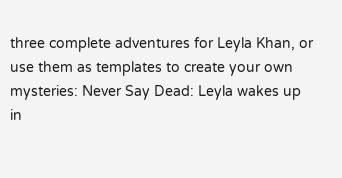three complete adventures for Leyla Khan, or use them as templates to create your own mysteries: Never Say Dead: Leyla wakes up in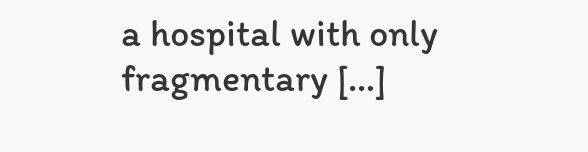a hospital with only fragmentary […]